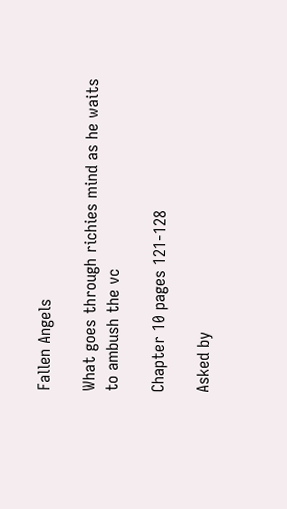Fallen Angels

What goes through richies mind as he waits to ambush the vc

Chapter 10 pages 121-128

Asked by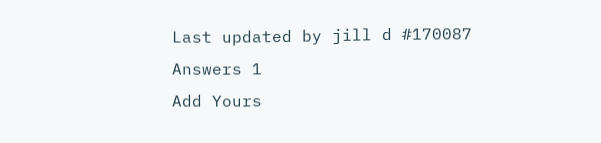Last updated by jill d #170087
Answers 1
Add Yours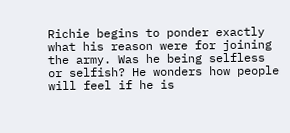Richie begins to ponder exactly what his reason were for joining the army. Was he being selfless or selfish? He wonders how people will feel if he is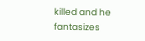killed and he fantasizes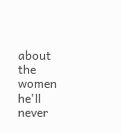about the women he'll never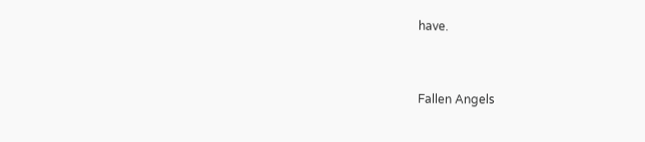have.


Fallen Angels